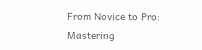From Novice to Pro: Mastering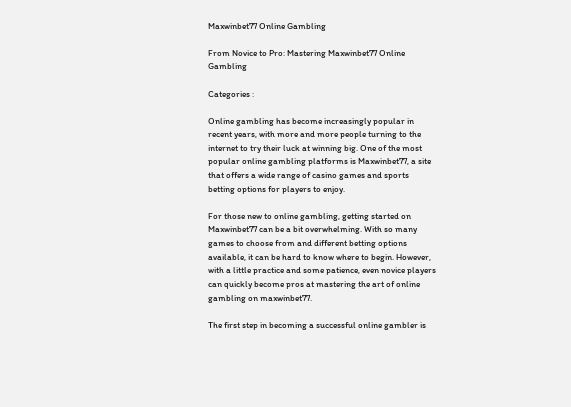Maxwinbet77 Online Gambling

From Novice to Pro: Mastering Maxwinbet77 Online Gambling

Categories :

Online gambling has become increasingly popular in recent years, with more and more people turning to the internet to try their luck at winning big. One of the most popular online gambling platforms is Maxwinbet77, a site that offers a wide range of casino games and sports betting options for players to enjoy.

For those new to online gambling, getting started on Maxwinbet77 can be a bit overwhelming. With so many games to choose from and different betting options available, it can be hard to know where to begin. However, with a little practice and some patience, even novice players can quickly become pros at mastering the art of online gambling on maxwinbet77.

The first step in becoming a successful online gambler is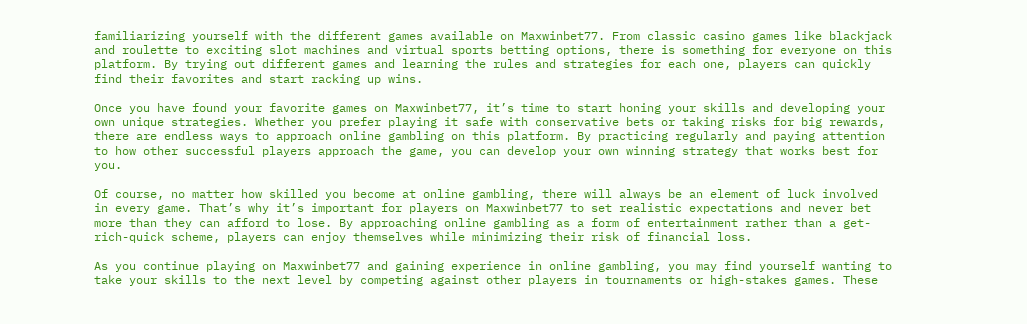familiarizing yourself with the different games available on Maxwinbet77. From classic casino games like blackjack and roulette to exciting slot machines and virtual sports betting options, there is something for everyone on this platform. By trying out different games and learning the rules and strategies for each one, players can quickly find their favorites and start racking up wins.

Once you have found your favorite games on Maxwinbet77, it’s time to start honing your skills and developing your own unique strategies. Whether you prefer playing it safe with conservative bets or taking risks for big rewards, there are endless ways to approach online gambling on this platform. By practicing regularly and paying attention to how other successful players approach the game, you can develop your own winning strategy that works best for you.

Of course, no matter how skilled you become at online gambling, there will always be an element of luck involved in every game. That’s why it’s important for players on Maxwinbet77 to set realistic expectations and never bet more than they can afford to lose. By approaching online gambling as a form of entertainment rather than a get-rich-quick scheme, players can enjoy themselves while minimizing their risk of financial loss.

As you continue playing on Maxwinbet77 and gaining experience in online gambling, you may find yourself wanting to take your skills to the next level by competing against other players in tournaments or high-stakes games. These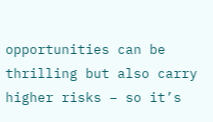opportunities can be thrilling but also carry higher risks – so it’s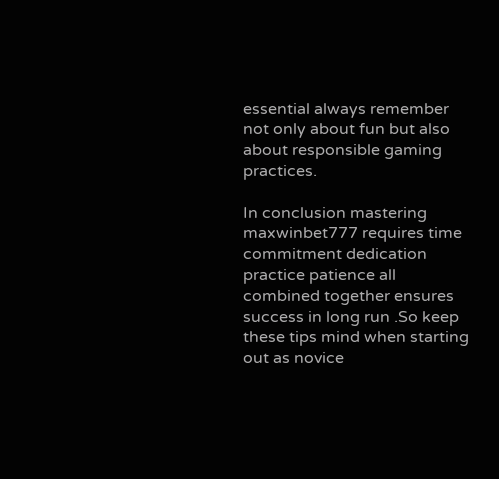essential always remember not only about fun but also about responsible gaming practices.

In conclusion mastering maxwinbet777 requires time commitment dedication practice patience all combined together ensures success in long run .So keep these tips mind when starting out as novice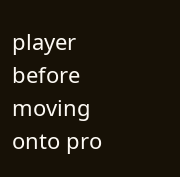player before moving onto pro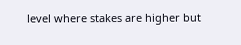level where stakes are higher but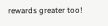rewards greater too!